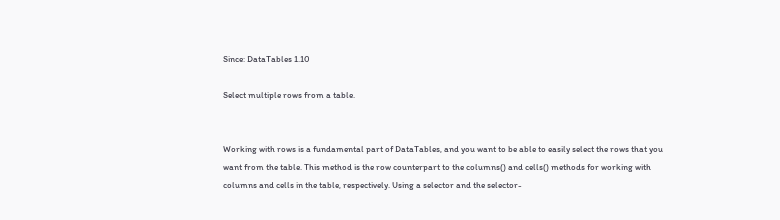Since: DataTables 1.10

Select multiple rows from a table.


Working with rows is a fundamental part of DataTables, and you want to be able to easily select the rows that you want from the table. This method is the row counterpart to the columns() and cells() methods for working with columns and cells in the table, respectively. Using a selector and the selector-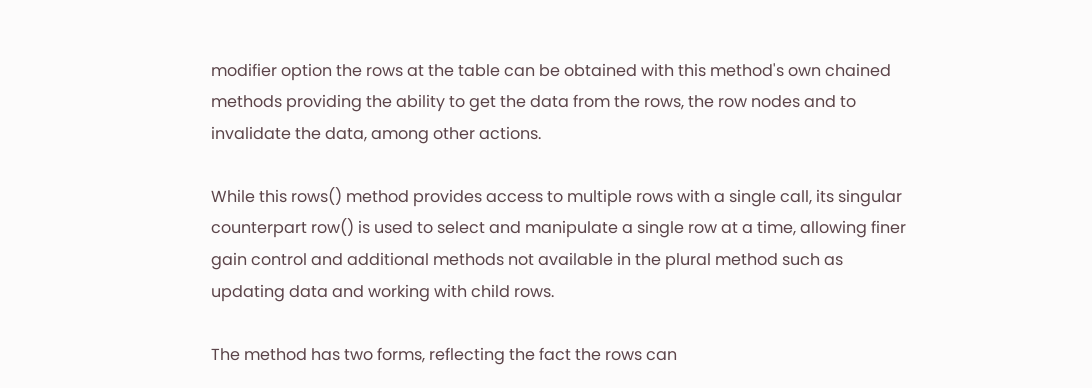modifier option the rows at the table can be obtained with this method's own chained methods providing the ability to get the data from the rows, the row nodes and to invalidate the data, among other actions.

While this rows() method provides access to multiple rows with a single call, its singular counterpart row() is used to select and manipulate a single row at a time, allowing finer gain control and additional methods not available in the plural method such as updating data and working with child rows.

The method has two forms, reflecting the fact the rows can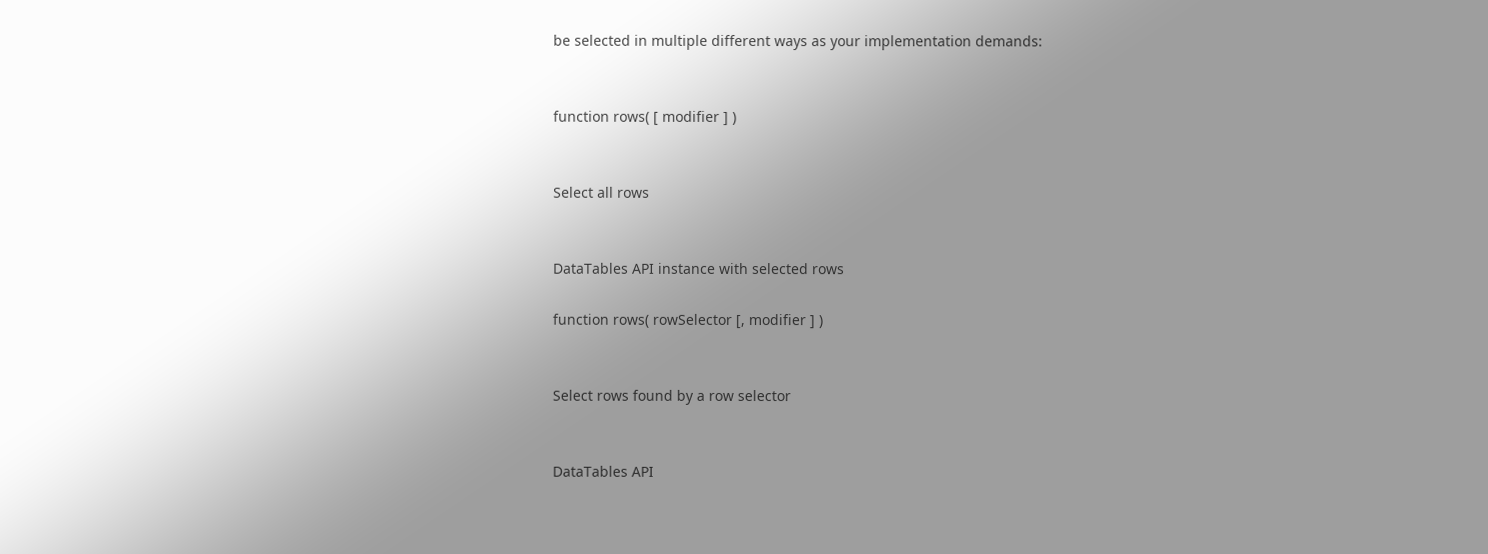be selected in multiple different ways as your implementation demands:


function rows( [ modifier ] )


Select all rows


DataTables API instance with selected rows

function rows( rowSelector [, modifier ] )


Select rows found by a row selector


DataTables API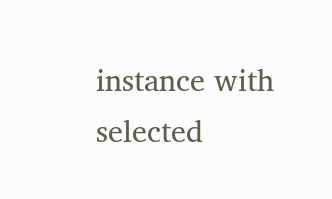instance with selected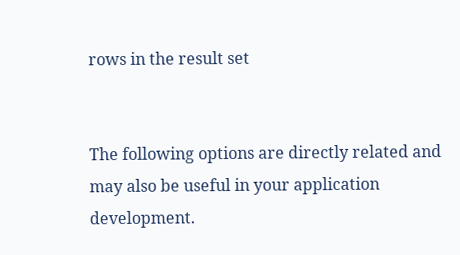rows in the result set


The following options are directly related and may also be useful in your application development.